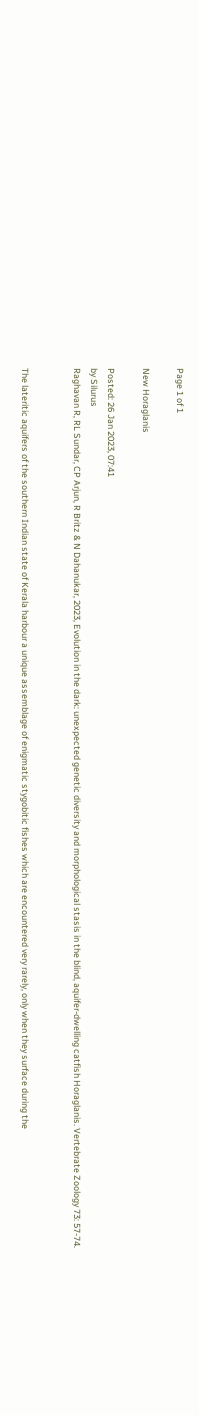Page 1 of 1

New Horaglanis

Posted: 26 Jan 2023, 07:41
by Silurus
Raghavan R, RL Sundar, CP Arjun, R Britz & N Dahanukar, 2023, Evolution in the dark: unexpected genetic diversity and morphological stasis in the blind, aquifer-dwelling catfish Horaglanis. Vertebrate Zoology 73: 57-74.


The lateritic aquifers of the southern Indian state of Kerala harbour a unique assemblage of enigmatic stygobitic fishes which are encountered very rarely, only when they surface during the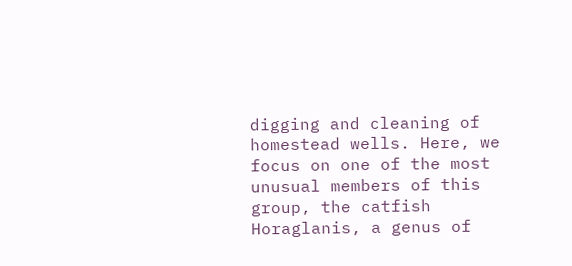digging and cleaning of homestead wells. Here, we focus on one of the most unusual members of this group, the catfish Horaglanis, a genus of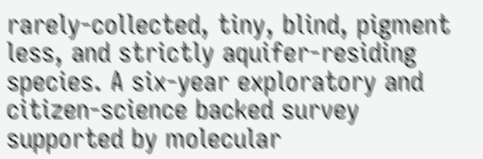rarely-collected, tiny, blind, pigment less, and strictly aquifer-residing species. A six-year exploratory and citizen-science backed survey supported by molecular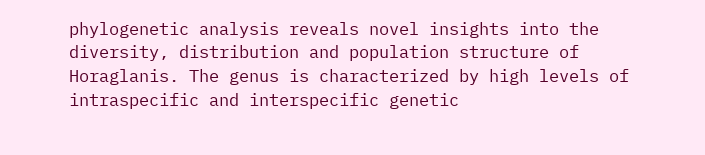phylogenetic analysis reveals novel insights into the diversity, distribution and population structure of Horaglanis. The genus is characterized by high levels of intraspecific and interspecific genetic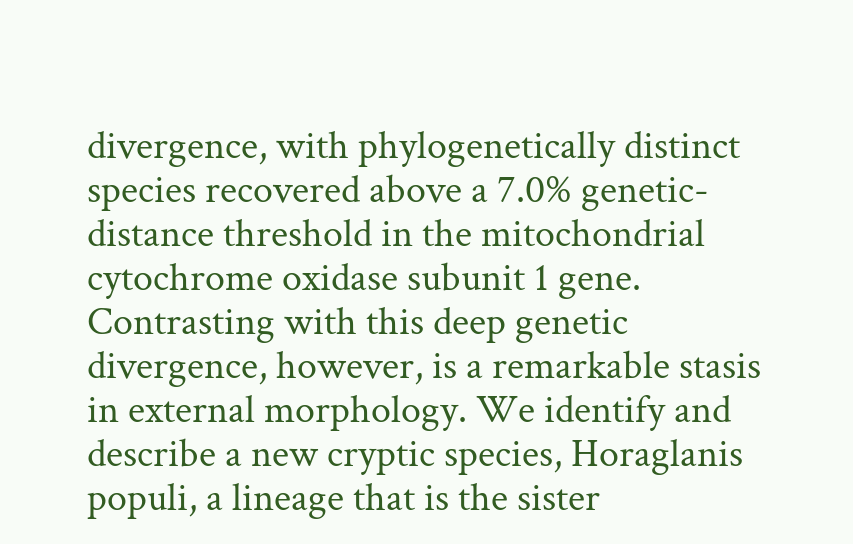divergence, with phylogenetically distinct species recovered above a 7.0% genetic-distance threshold in the mitochondrial cytochrome oxidase subunit 1 gene. Contrasting with this deep genetic divergence, however, is a remarkable stasis in external morphology. We identify and describe a new cryptic species, Horaglanis populi, a lineage that is the sister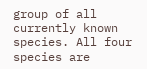group of all currently known species. All four species are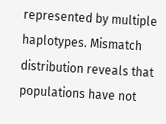represented by multiple haplotypes. Mismatch distribution reveals that populations have not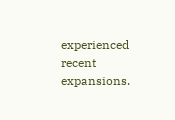experienced recent expansions.